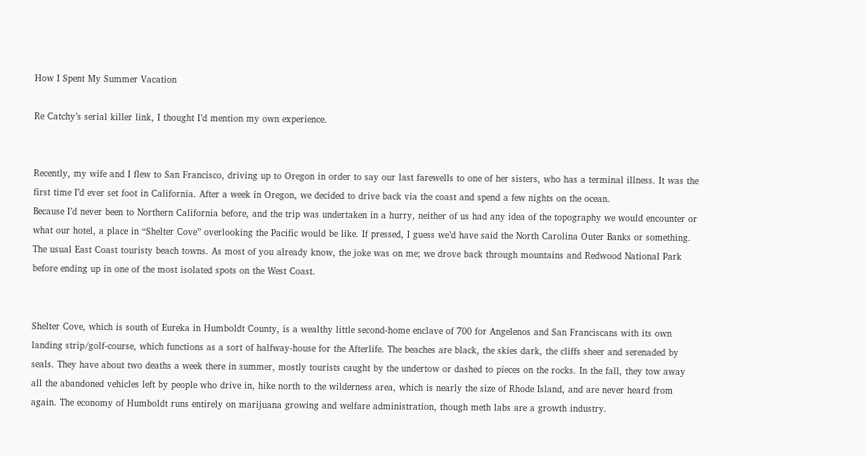How I Spent My Summer Vacation

Re Catchy’s serial killer link, I thought I’d mention my own experience.


Recently, my wife and I flew to San Francisco, driving up to Oregon in order to say our last farewells to one of her sisters, who has a terminal illness. It was the first time I’d ever set foot in California. After a week in Oregon, we decided to drive back via the coast and spend a few nights on the ocean.
Because I’d never been to Northern California before, and the trip was undertaken in a hurry, neither of us had any idea of the topography we would encounter or what our hotel, a place in “Shelter Cove” overlooking the Pacific would be like. If pressed, I guess we’d have said the North Carolina Outer Banks or something. The usual East Coast touristy beach towns. As most of you already know, the joke was on me; we drove back through mountains and Redwood National Park before ending up in one of the most isolated spots on the West Coast.


Shelter Cove, which is south of Eureka in Humboldt County, is a wealthy little second-home enclave of 700 for Angelenos and San Franciscans with its own landing strip/golf-course, which functions as a sort of halfway-house for the Afterlife. The beaches are black, the skies dark, the cliffs sheer and serenaded by seals. They have about two deaths a week there in summer, mostly tourists caught by the undertow or dashed to pieces on the rocks. In the fall, they tow away all the abandoned vehicles left by people who drive in, hike north to the wilderness area, which is nearly the size of Rhode Island, and are never heard from again. The economy of Humboldt runs entirely on marijuana growing and welfare administration, though meth labs are a growth industry.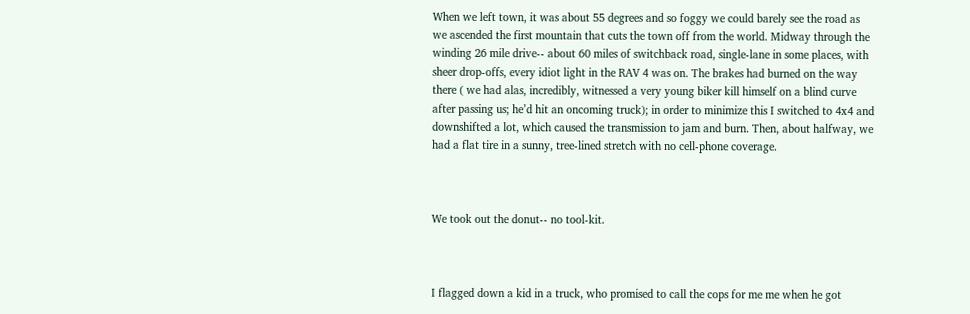When we left town, it was about 55 degrees and so foggy we could barely see the road as we ascended the first mountain that cuts the town off from the world. Midway through the winding 26 mile drive-- about 60 miles of switchback road, single-lane in some places, with sheer drop-offs, every idiot light in the RAV 4 was on. The brakes had burned on the way there ( we had alas, incredibly, witnessed a very young biker kill himself on a blind curve after passing us; he’d hit an oncoming truck); in order to minimize this I switched to 4x4 and downshifted a lot, which caused the transmission to jam and burn. Then, about halfway, we had a flat tire in a sunny, tree-lined stretch with no cell-phone coverage.



We took out the donut-- no tool-kit.



I flagged down a kid in a truck, who promised to call the cops for me me when he got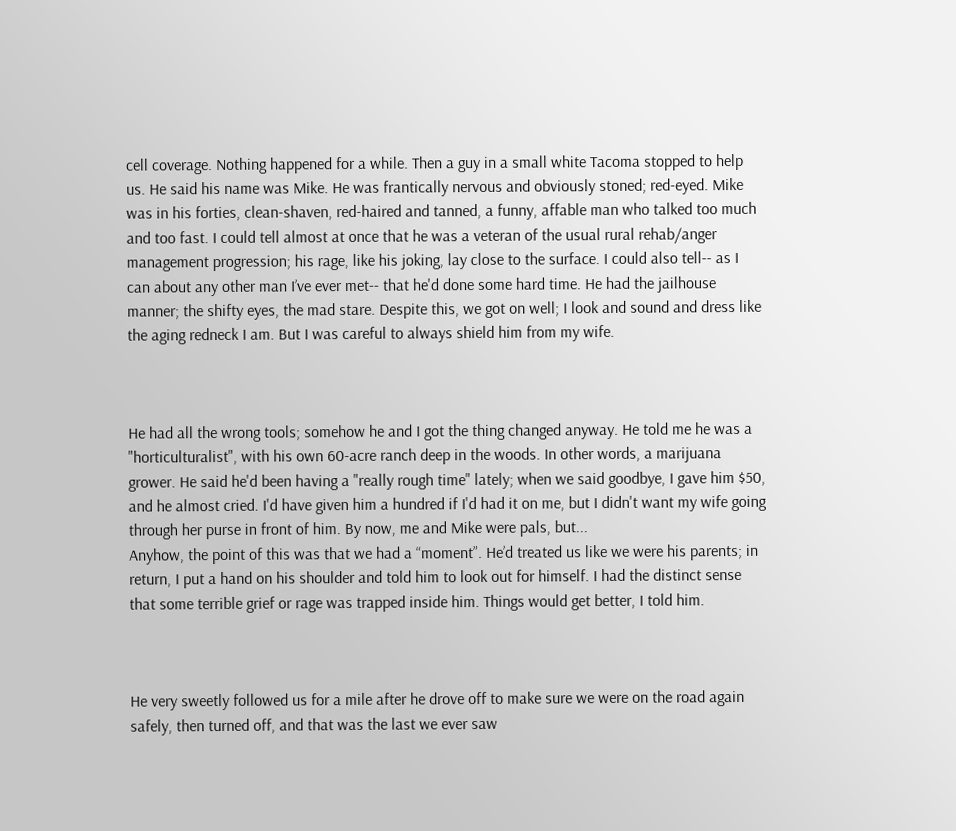cell coverage. Nothing happened for a while. Then a guy in a small white Tacoma stopped to help us. He said his name was Mike. He was frantically nervous and obviously stoned; red-eyed. Mike was in his forties, clean-shaven, red-haired and tanned, a funny, affable man who talked too much and too fast. I could tell almost at once that he was a veteran of the usual rural rehab/anger management progression; his rage, like his joking, lay close to the surface. I could also tell-- as I can about any other man I’ve ever met-- that he'd done some hard time. He had the jailhouse manner; the shifty eyes, the mad stare. Despite this, we got on well; I look and sound and dress like the aging redneck I am. But I was careful to always shield him from my wife.



He had all the wrong tools; somehow he and I got the thing changed anyway. He told me he was a "horticulturalist", with his own 60-acre ranch deep in the woods. In other words, a marijuana grower. He said he'd been having a "really rough time" lately; when we said goodbye, I gave him $50, and he almost cried. I'd have given him a hundred if I'd had it on me, but I didn't want my wife going through her purse in front of him. By now, me and Mike were pals, but...
Anyhow, the point of this was that we had a “moment”. He’d treated us like we were his parents; in return, I put a hand on his shoulder and told him to look out for himself. I had the distinct sense that some terrible grief or rage was trapped inside him. Things would get better, I told him.



He very sweetly followed us for a mile after he drove off to make sure we were on the road again safely, then turned off, and that was the last we ever saw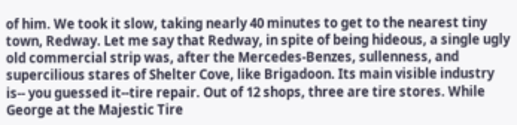of him. We took it slow, taking nearly 40 minutes to get to the nearest tiny town, Redway. Let me say that Redway, in spite of being hideous, a single ugly old commercial strip was, after the Mercedes-Benzes, sullenness, and supercilious stares of Shelter Cove, like Brigadoon. Its main visible industry is-- you guessed it--tire repair. Out of 12 shops, three are tire stores. While George at the Majestic Tire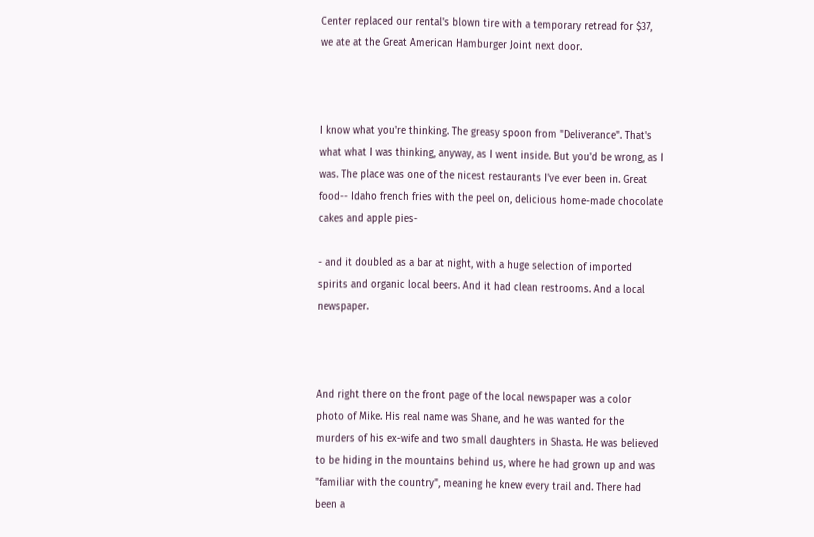Center replaced our rental's blown tire with a temporary retread for $37, we ate at the Great American Hamburger Joint next door.



I know what you're thinking. The greasy spoon from "Deliverance". That's what what I was thinking, anyway, as I went inside. But you'd be wrong, as I was. The place was one of the nicest restaurants I've ever been in. Great food-- Idaho french fries with the peel on, delicious home-made chocolate cakes and apple pies-

- and it doubled as a bar at night, with a huge selection of imported spirits and organic local beers. And it had clean restrooms. And a local newspaper.



And right there on the front page of the local newspaper was a color photo of Mike. His real name was Shane, and he was wanted for the murders of his ex-wife and two small daughters in Shasta. He was believed to be hiding in the mountains behind us, where he had grown up and was "familiar with the country", meaning he knew every trail and. There had been a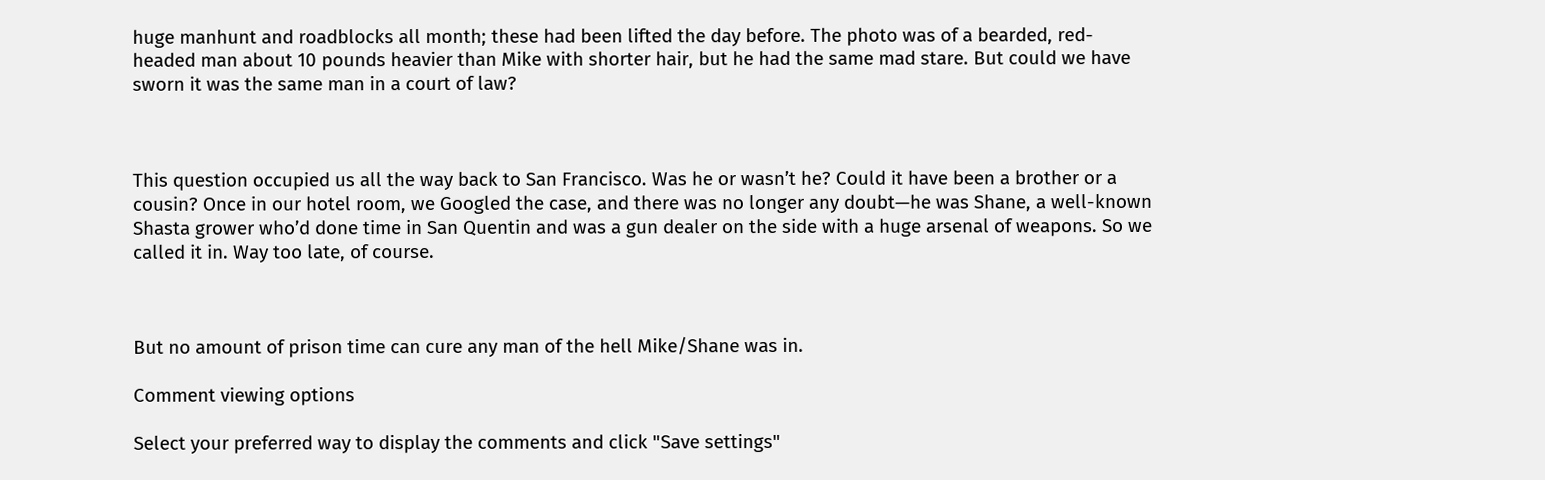huge manhunt and roadblocks all month; these had been lifted the day before. The photo was of a bearded, red-headed man about 10 pounds heavier than Mike with shorter hair, but he had the same mad stare. But could we have sworn it was the same man in a court of law?



This question occupied us all the way back to San Francisco. Was he or wasn’t he? Could it have been a brother or a cousin? Once in our hotel room, we Googled the case, and there was no longer any doubt—he was Shane, a well-known Shasta grower who’d done time in San Quentin and was a gun dealer on the side with a huge arsenal of weapons. So we called it in. Way too late, of course.



But no amount of prison time can cure any man of the hell Mike/Shane was in.

Comment viewing options

Select your preferred way to display the comments and click "Save settings"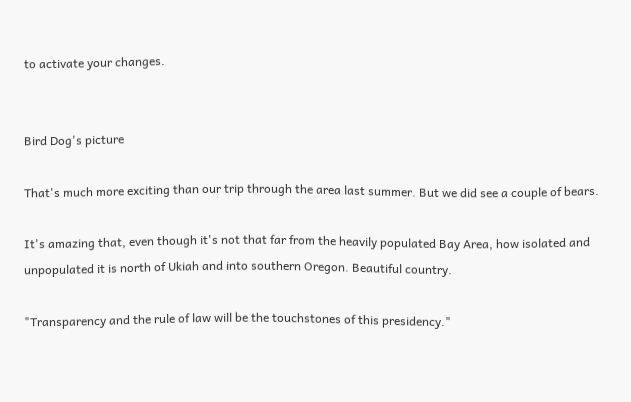to activate your changes.


Bird Dog's picture

That's much more exciting than our trip through the area last summer. But we did see a couple of bears.

It's amazing that, even though it's not that far from the heavily populated Bay Area, how isolated and unpopulated it is north of Ukiah and into southern Oregon. Beautiful country.

"Transparency and the rule of law will be the touchstones of this presidency."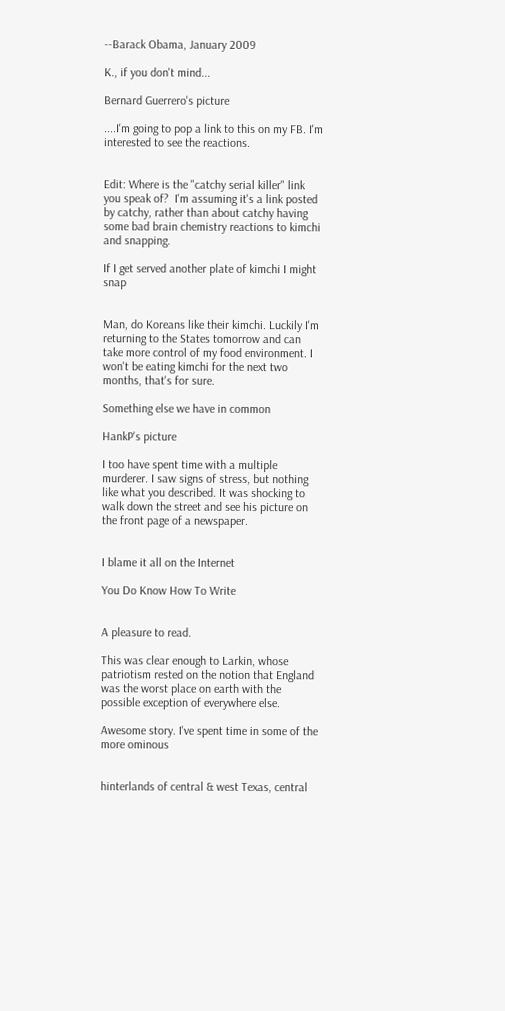--Barack Obama, January 2009

K., if you don't mind...

Bernard Guerrero's picture

....I'm going to pop a link to this on my FB. I'm interested to see the reactions.


Edit: Where is the "catchy serial killer" link you speak of?  I'm assuming it's a link posted by catchy, rather than about catchy having some bad brain chemistry reactions to kimchi and snapping.

If I get served another plate of kimchi I might snap


Man, do Koreans like their kimchi. Luckily I'm returning to the States tomorrow and can take more control of my food environment. I won't be eating kimchi for the next two months, that's for sure.

Something else we have in common

HankP's picture

I too have spent time with a multiple murderer. I saw signs of stress, but nothing like what you described. It was shocking to walk down the street and see his picture on the front page of a newspaper.


I blame it all on the Internet

You Do Know How To Write


A pleasure to read.

This was clear enough to Larkin, whose patriotism rested on the notion that England was the worst place on earth with the possible exception of everywhere else.

Awesome story. I've spent time in some of the more ominous


hinterlands of central & west Texas, central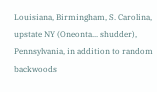Louisiana, Birmingham, S. Carolina, upstate NY (Oneonta... shudder), Pennsylvania, in addition to random backwoods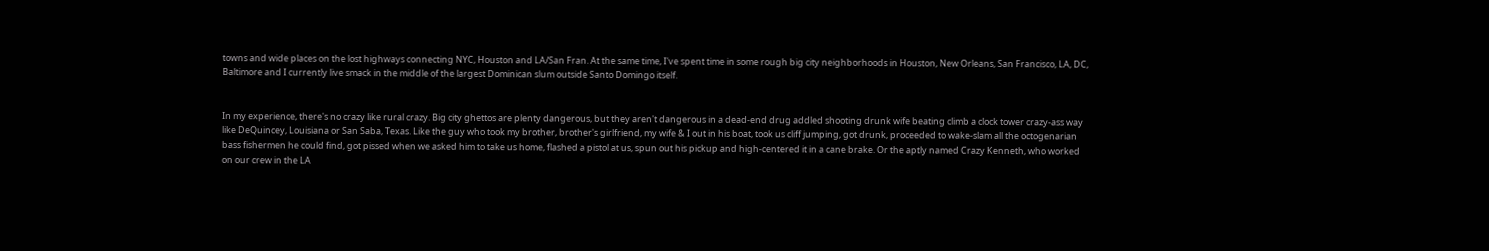towns and wide places on the lost highways connecting NYC, Houston and LA/San Fran. At the same time, I've spent time in some rough big city neighborhoods in Houston, New Orleans, San Francisco, LA, DC, Baltimore and I currently live smack in the middle of the largest Dominican slum outside Santo Domingo itself.


In my experience, there's no crazy like rural crazy. Big city ghettos are plenty dangerous, but they aren't dangerous in a dead-end drug addled shooting drunk wife beating climb a clock tower crazy-ass way like DeQuincey, Louisiana or San Saba, Texas. Like the guy who took my brother, brother's girlfriend, my wife & I out in his boat, took us cliff jumping, got drunk, proceeded to wake-slam all the octogenarian bass fishermen he could find, got pissed when we asked him to take us home, flashed a pistol at us, spun out his pickup and high-centered it in a cane brake. Or the aptly named Crazy Kenneth, who worked on our crew in the LA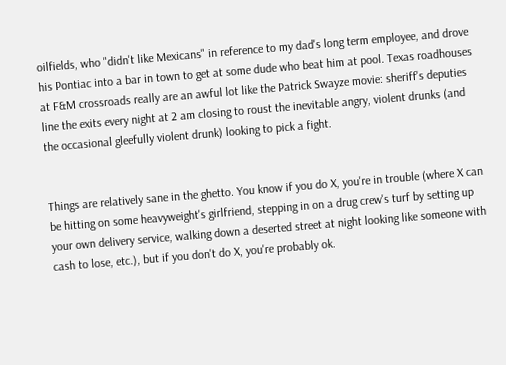oilfields, who "didn't like Mexicans" in reference to my dad's long term employee, and drove his Pontiac into a bar in town to get at some dude who beat him at pool. Texas roadhouses at F&M crossroads really are an awful lot like the Patrick Swayze movie: sheriff's deputies line the exits every night at 2 am closing to roust the inevitable angry, violent drunks (and the occasional gleefully violent drunk) looking to pick a fight.


Things are relatively sane in the ghetto. You know if you do X, you're in trouble (where X can be hitting on some heavyweight's girlfriend, stepping in on a drug crew's turf by setting up your own delivery service, walking down a deserted street at night looking like someone with cash to lose, etc.), but if you don't do X, you're probably ok.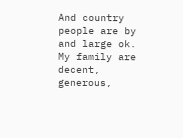And country people are by and large ok. My family are decent, generous,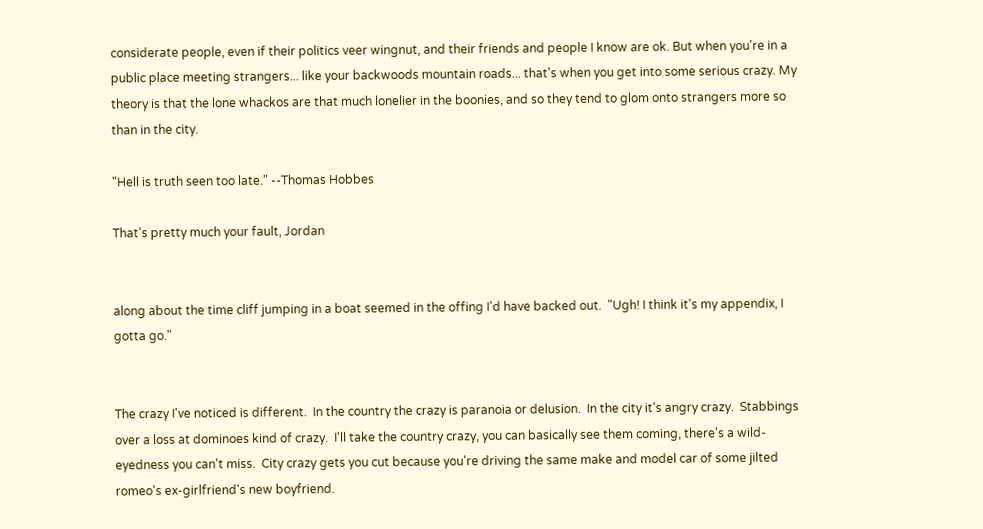considerate people, even if their politics veer wingnut, and their friends and people I know are ok. But when you're in a public place meeting strangers... like your backwoods mountain roads... that's when you get into some serious crazy. My theory is that the lone whackos are that much lonelier in the boonies, and so they tend to glom onto strangers more so than in the city.

"Hell is truth seen too late." --Thomas Hobbes

That's pretty much your fault, Jordan


along about the time cliff jumping in a boat seemed in the offing I'd have backed out.  "Ugh! I think it's my appendix, I gotta go."


The crazy I've noticed is different.  In the country the crazy is paranoia or delusion.  In the city it's angry crazy.  Stabbings over a loss at dominoes kind of crazy.  I'll take the country crazy, you can basically see them coming, there's a wild-eyedness you can't miss.  City crazy gets you cut because you're driving the same make and model car of some jilted romeo's ex-girlfriend's new boyfriend.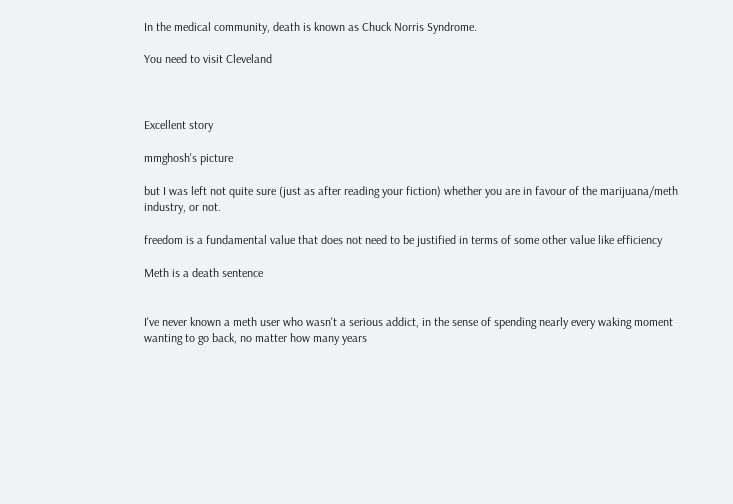In the medical community, death is known as Chuck Norris Syndrome.

You need to visit Cleveland



Excellent story

mmghosh's picture

but I was left not quite sure (just as after reading your fiction) whether you are in favour of the marijuana/meth industry, or not.

freedom is a fundamental value that does not need to be justified in terms of some other value like efficiency

Meth is a death sentence


I've never known a meth user who wasn't a serious addict, in the sense of spending nearly every waking moment wanting to go back, no matter how many years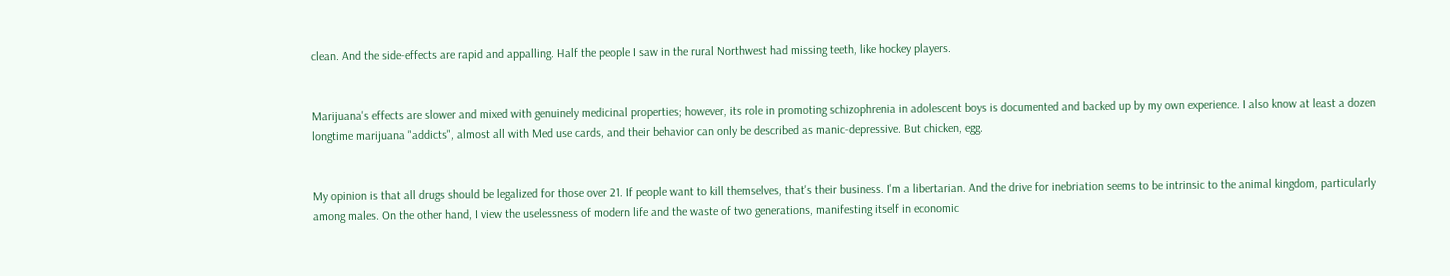clean. And the side-effects are rapid and appalling. Half the people I saw in the rural Northwest had missing teeth, like hockey players.


Marijuana's effects are slower and mixed with genuinely medicinal properties; however, its role in promoting schizophrenia in adolescent boys is documented and backed up by my own experience. I also know at least a dozen longtime marijuana "addicts", almost all with Med use cards, and their behavior can only be described as manic-depressive. But chicken, egg.


My opinion is that all drugs should be legalized for those over 21. If people want to kill themselves, that's their business. I'm a libertarian. And the drive for inebriation seems to be intrinsic to the animal kingdom, particularly among males. On the other hand, I view the uselessness of modern life and the waste of two generations, manifesting itself in economic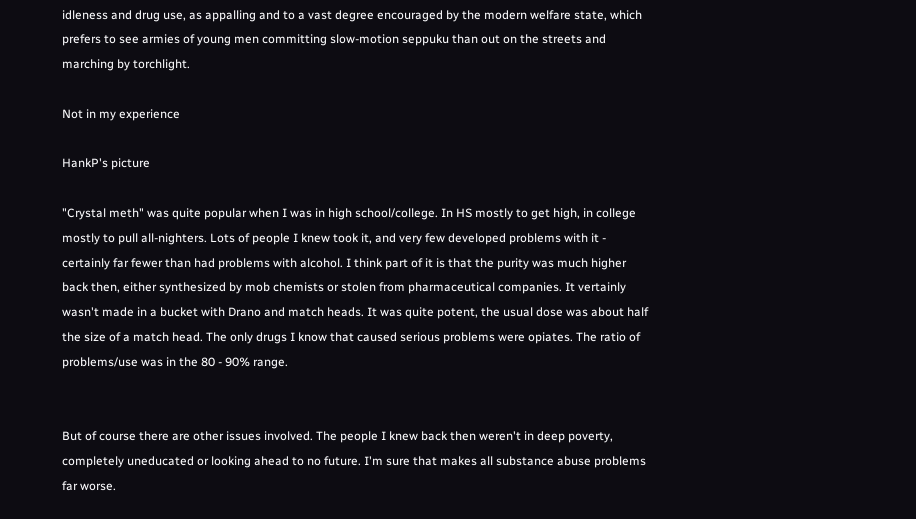idleness and drug use, as appalling and to a vast degree encouraged by the modern welfare state, which prefers to see armies of young men committing slow-motion seppuku than out on the streets and marching by torchlight.

Not in my experience

HankP's picture

"Crystal meth" was quite popular when I was in high school/college. In HS mostly to get high, in college mostly to pull all-nighters. Lots of people I knew took it, and very few developed problems with it - certainly far fewer than had problems with alcohol. I think part of it is that the purity was much higher back then, either synthesized by mob chemists or stolen from pharmaceutical companies. It vertainly wasn't made in a bucket with Drano and match heads. It was quite potent, the usual dose was about half the size of a match head. The only drugs I know that caused serious problems were opiates. The ratio of problems/use was in the 80 - 90% range.


But of course there are other issues involved. The people I knew back then weren't in deep poverty, completely uneducated or looking ahead to no future. I'm sure that makes all substance abuse problems far worse.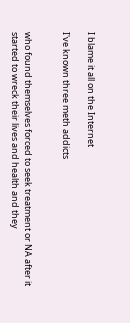I blame it all on the Internet

I've known three meth addicts


who found themselves forced to seek treatment or NA after it started to wreck their lives and health and they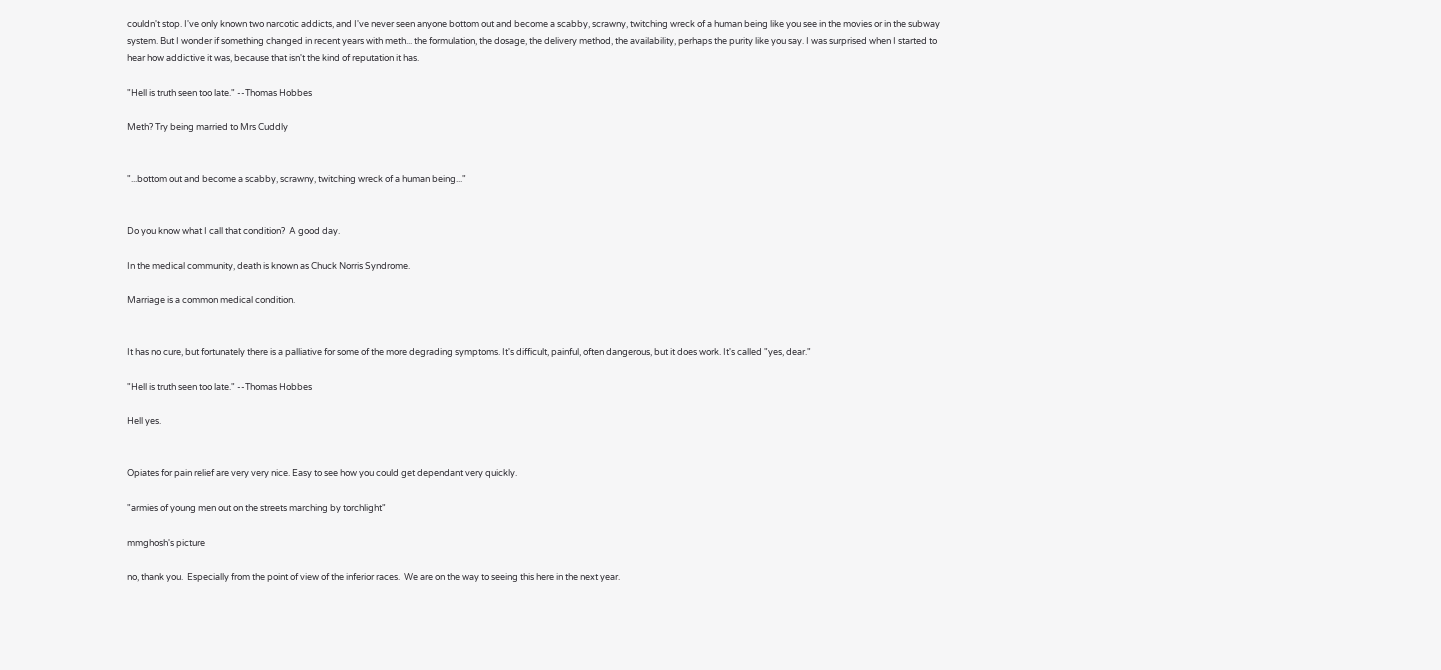couldn't stop. I've only known two narcotic addicts, and I've never seen anyone bottom out and become a scabby, scrawny, twitching wreck of a human being like you see in the movies or in the subway system. But I wonder if something changed in recent years with meth... the formulation, the dosage, the delivery method, the availability, perhaps the purity like you say. I was surprised when I started to hear how addictive it was, because that isn't the kind of reputation it has.

"Hell is truth seen too late." --Thomas Hobbes

Meth? Try being married to Mrs Cuddly


"...bottom out and become a scabby, scrawny, twitching wreck of a human being..."


Do you know what I call that condition?  A good day.

In the medical community, death is known as Chuck Norris Syndrome.

Marriage is a common medical condition.


It has no cure, but fortunately there is a palliative for some of the more degrading symptoms. It's difficult, painful, often dangerous, but it does work. It's called "yes, dear."

"Hell is truth seen too late." --Thomas Hobbes

Hell yes.


Opiates for pain relief are very very nice. Easy to see how you could get dependant very quickly.

"armies of young men out on the streets marching by torchlight"

mmghosh's picture

no, thank you.  Especially from the point of view of the inferior races.  We are on the way to seeing this here in the next year.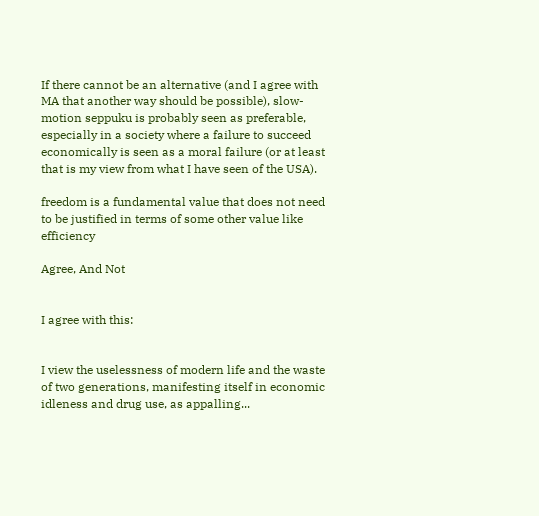If there cannot be an alternative (and I agree with MA that another way should be possible), slow-motion seppuku is probably seen as preferable, especially in a society where a failure to succeed economically is seen as a moral failure (or at least that is my view from what I have seen of the USA).

freedom is a fundamental value that does not need to be justified in terms of some other value like efficiency

Agree, And Not


I agree with this:


I view the uselessness of modern life and the waste of two generations, manifesting itself in economic idleness and drug use, as appalling...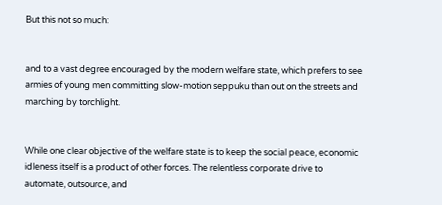But this not so much:


and to a vast degree encouraged by the modern welfare state, which prefers to see armies of young men committing slow-motion seppuku than out on the streets and marching by torchlight.


While one clear objective of the welfare state is to keep the social peace, economic idleness itself is a product of other forces. The relentless corporate drive to automate, outsource, and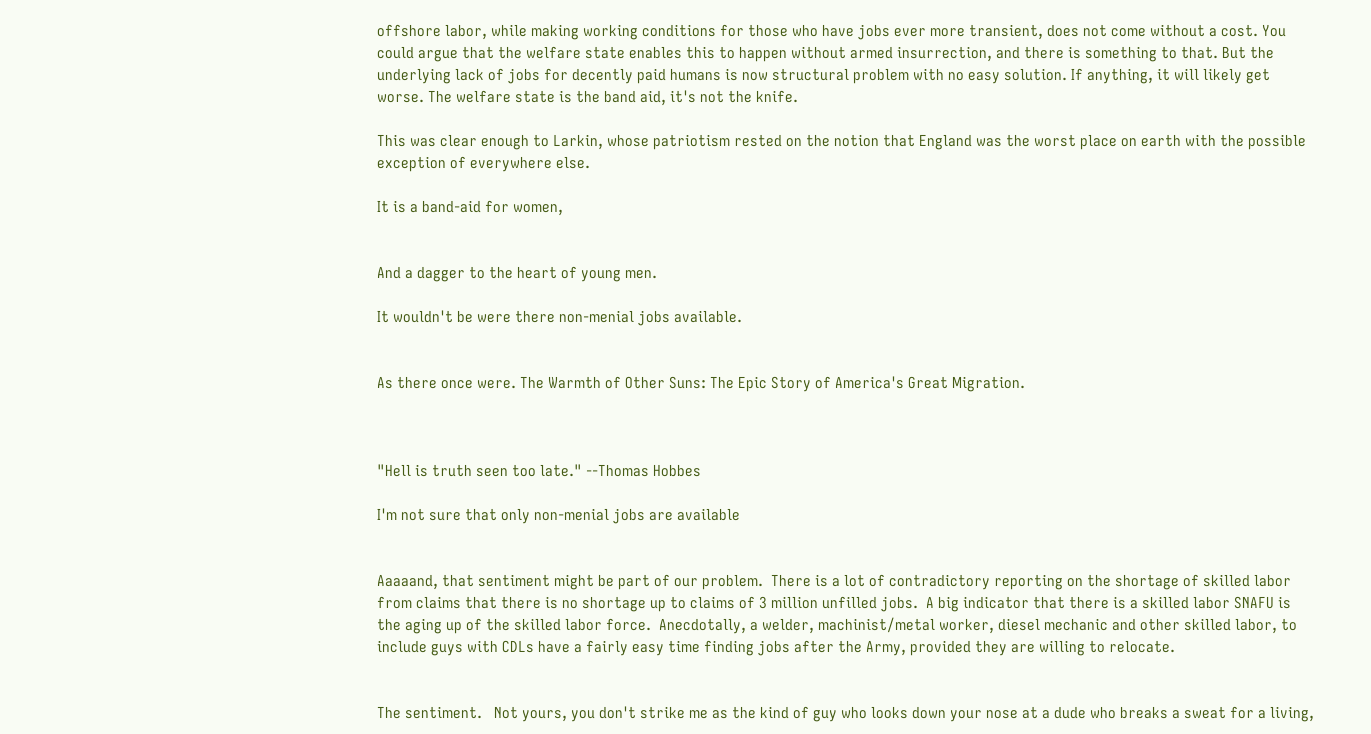offshore labor, while making working conditions for those who have jobs ever more transient, does not come without a cost. You could argue that the welfare state enables this to happen without armed insurrection, and there is something to that. But the underlying lack of jobs for decently paid humans is now structural problem with no easy solution. If anything, it will likely get worse. The welfare state is the band aid, it's not the knife.

This was clear enough to Larkin, whose patriotism rested on the notion that England was the worst place on earth with the possible exception of everywhere else.

It is a band-aid for women,


And a dagger to the heart of young men.

It wouldn't be were there non-menial jobs available.


As there once were. The Warmth of Other Suns: The Epic Story of America's Great Migration.



"Hell is truth seen too late." --Thomas Hobbes

I'm not sure that only non-menial jobs are available


Aaaaand, that sentiment might be part of our problem.  There is a lot of contradictory reporting on the shortage of skilled labor from claims that there is no shortage up to claims of 3 million unfilled jobs.  A big indicator that there is a skilled labor SNAFU is the aging up of the skilled labor force.  Anecdotally, a welder, machinist/metal worker, diesel mechanic and other skilled labor, to include guys with CDLs have a fairly easy time finding jobs after the Army, provided they are willing to relocate.


The sentiment.   Not yours, you don't strike me as the kind of guy who looks down your nose at a dude who breaks a sweat for a living,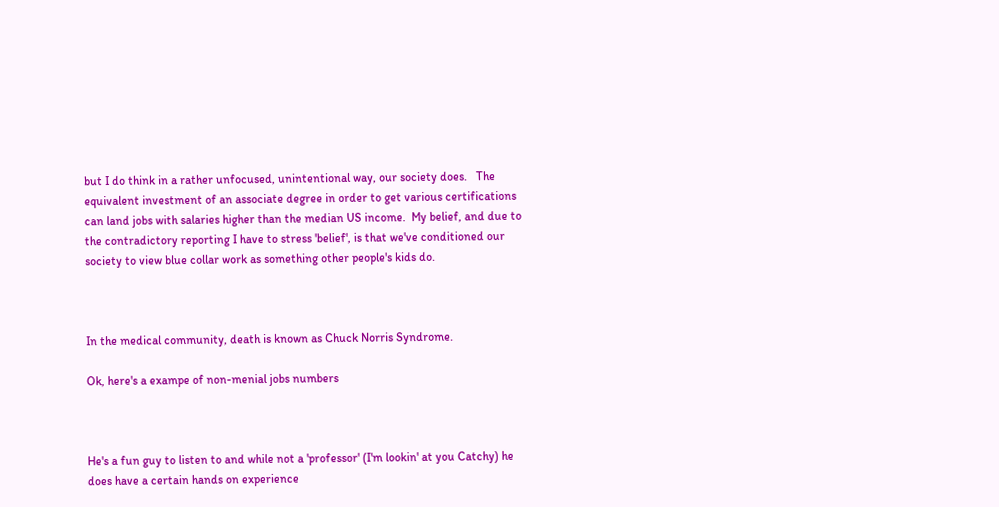but I do think in a rather unfocused, unintentional way, our society does.   The equivalent investment of an associate degree in order to get various certifications can land jobs with salaries higher than the median US income.  My belief, and due to the contradictory reporting I have to stress 'belief', is that we've conditioned our society to view blue collar work as something other people's kids do.



In the medical community, death is known as Chuck Norris Syndrome.

Ok, here's a exampe of non-menial jobs numbers



He's a fun guy to listen to and while not a 'professor' (I'm lookin' at you Catchy) he does have a certain hands on experience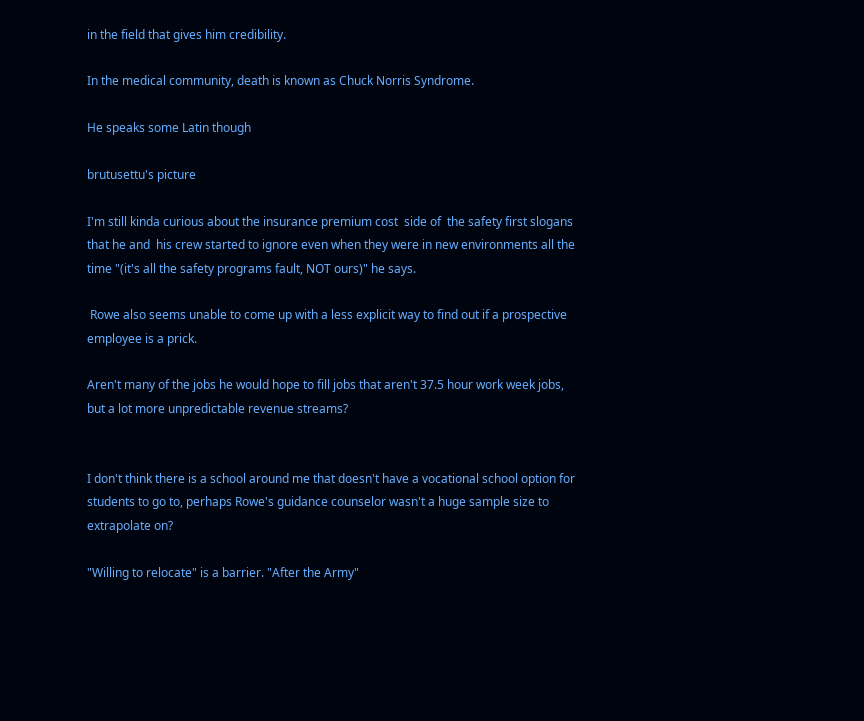in the field that gives him credibility.

In the medical community, death is known as Chuck Norris Syndrome.

He speaks some Latin though

brutusettu's picture

I'm still kinda curious about the insurance premium cost  side of  the safety first slogans that he and  his crew started to ignore even when they were in new environments all the time "(it's all the safety programs fault, NOT ours)" he says.

 Rowe also seems unable to come up with a less explicit way to find out if a prospective employee is a prick.

Aren't many of the jobs he would hope to fill jobs that aren't 37.5 hour work week jobs, but a lot more unpredictable revenue streams?


I don't think there is a school around me that doesn't have a vocational school option for students to go to, perhaps Rowe's guidance counselor wasn't a huge sample size to extrapolate on?

"Willing to relocate" is a barrier. "After the Army"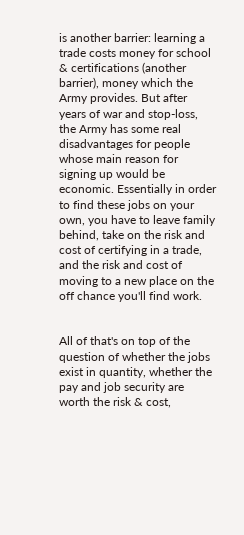is another barrier: learning a trade costs money for school & certifications (another barrier), money which the Army provides. But after years of war and stop-loss, the Army has some real disadvantages for people whose main reason for signing up would be economic. Essentially in order to find these jobs on your own, you have to leave family behind, take on the risk and cost of certifying in a trade, and the risk and cost of moving to a new place on the off chance you'll find work.


All of that's on top of the question of whether the jobs exist in quantity, whether the pay and job security are worth the risk & cost,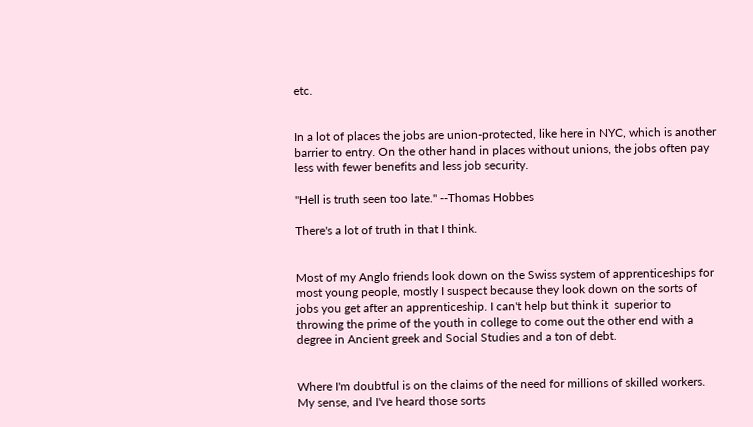etc.


In a lot of places the jobs are union-protected, like here in NYC, which is another barrier to entry. On the other hand in places without unions, the jobs often pay less with fewer benefits and less job security.

"Hell is truth seen too late." --Thomas Hobbes

There's a lot of truth in that I think.


Most of my Anglo friends look down on the Swiss system of apprenticeships for most young people, mostly I suspect because they look down on the sorts of jobs you get after an apprenticeship. I can't help but think it  superior to throwing the prime of the youth in college to come out the other end with a degree in Ancient greek and Social Studies and a ton of debt.


Where I'm doubtful is on the claims of the need for millions of skilled workers. My sense, and I've heard those sorts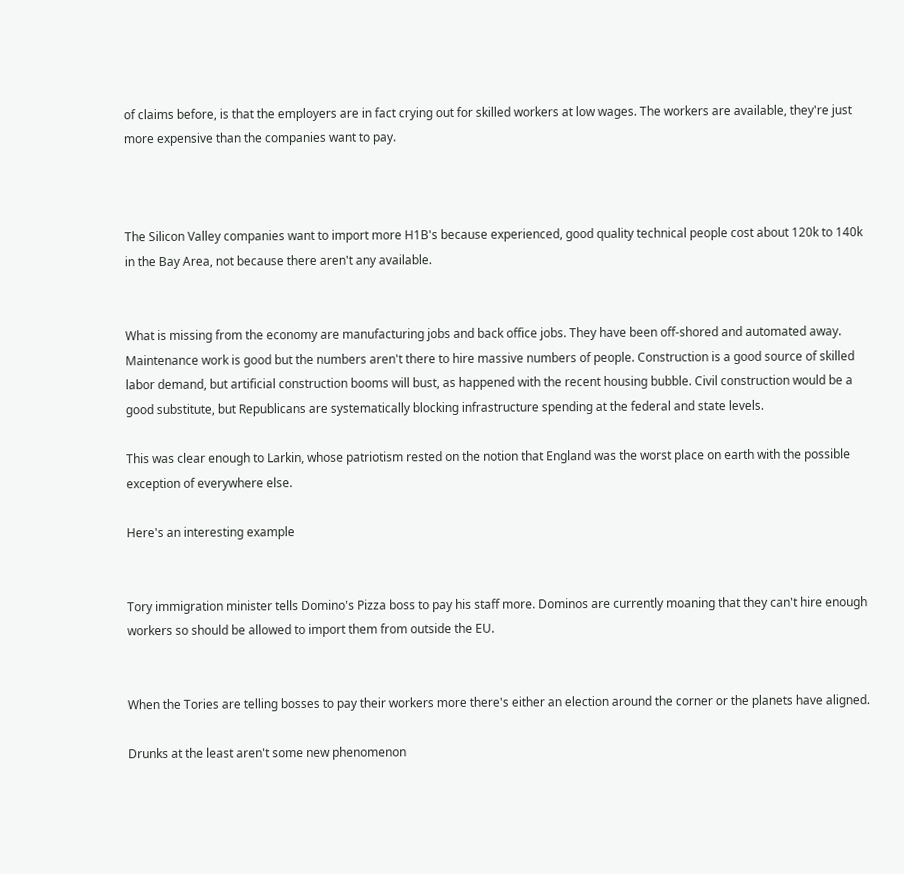of claims before, is that the employers are in fact crying out for skilled workers at low wages. The workers are available, they're just more expensive than the companies want to pay.



The Silicon Valley companies want to import more H1B's because experienced, good quality technical people cost about 120k to 140k in the Bay Area, not because there aren't any available.


What is missing from the economy are manufacturing jobs and back office jobs. They have been off-shored and automated away. Maintenance work is good but the numbers aren't there to hire massive numbers of people. Construction is a good source of skilled labor demand, but artificial construction booms will bust, as happened with the recent housing bubble. Civil construction would be a good substitute, but Republicans are systematically blocking infrastructure spending at the federal and state levels.

This was clear enough to Larkin, whose patriotism rested on the notion that England was the worst place on earth with the possible exception of everywhere else.

Here's an interesting example


Tory immigration minister tells Domino's Pizza boss to pay his staff more. Dominos are currently moaning that they can't hire enough workers so should be allowed to import them from outside the EU.


When the Tories are telling bosses to pay their workers more there's either an election around the corner or the planets have aligned.

Drunks at the least aren't some new phenomenon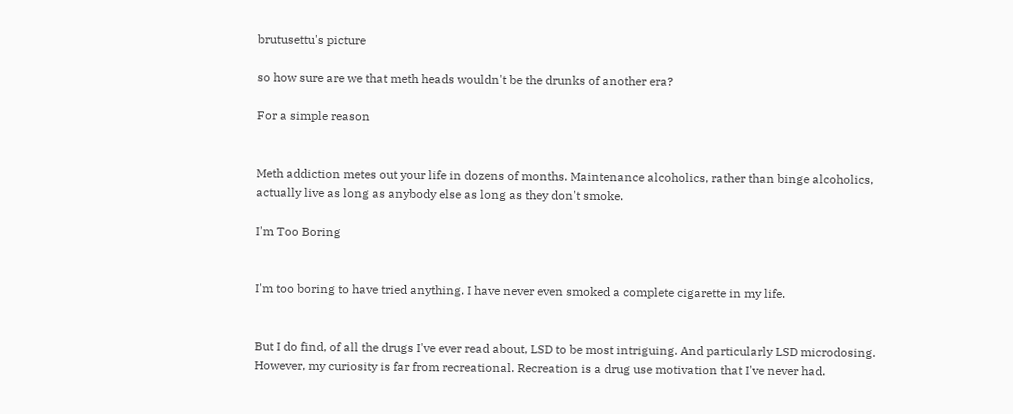brutusettu's picture

so how sure are we that meth heads wouldn't be the drunks of another era?

For a simple reason


Meth addiction metes out your life in dozens of months. Maintenance alcoholics, rather than binge alcoholics, actually live as long as anybody else as long as they don't smoke.

I'm Too Boring


I'm too boring to have tried anything. I have never even smoked a complete cigarette in my life.


But I do find, of all the drugs I've ever read about, LSD to be most intriguing. And particularly LSD microdosing. However, my curiosity is far from recreational. Recreation is a drug use motivation that I've never had.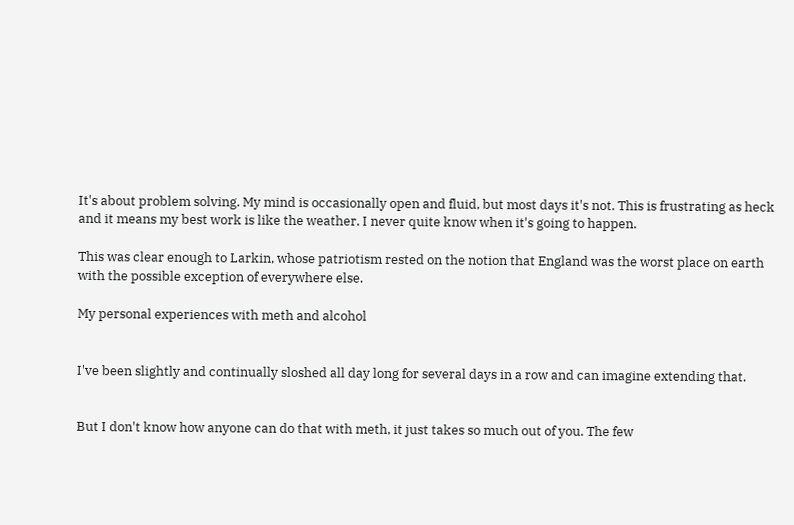It's about problem solving. My mind is occasionally open and fluid, but most days it's not. This is frustrating as heck and it means my best work is like the weather. I never quite know when it's going to happen.

This was clear enough to Larkin, whose patriotism rested on the notion that England was the worst place on earth with the possible exception of everywhere else.

My personal experiences with meth and alcohol


I've been slightly and continually sloshed all day long for several days in a row and can imagine extending that.


But I don't know how anyone can do that with meth, it just takes so much out of you. The few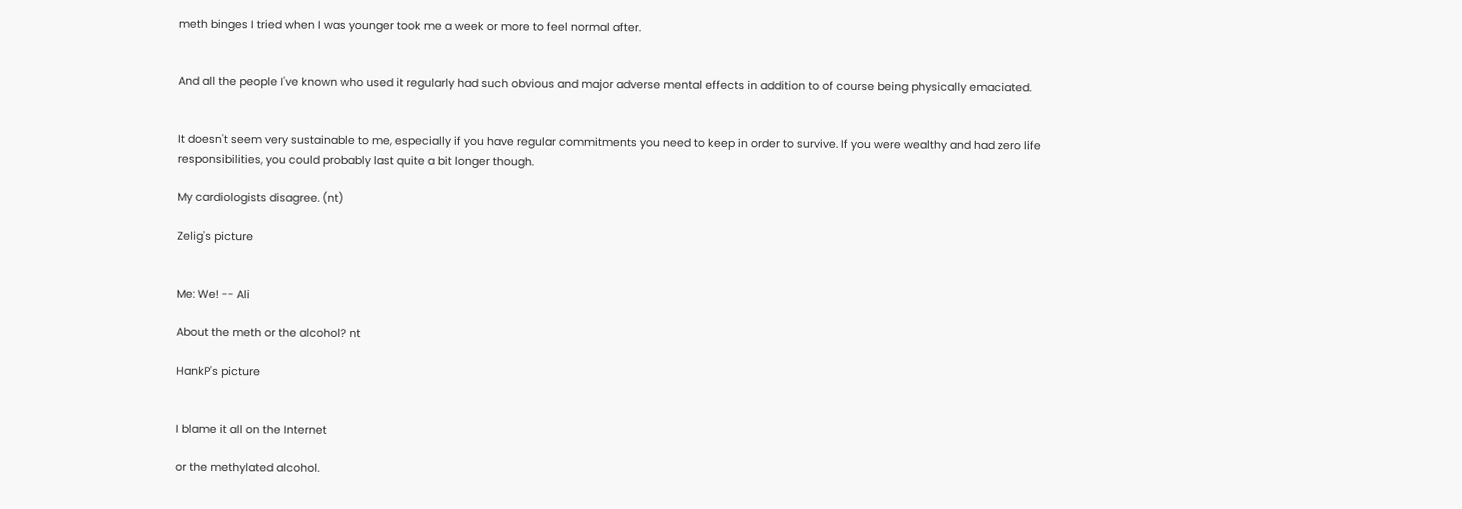meth binges I tried when I was younger took me a week or more to feel normal after.


And all the people I've known who used it regularly had such obvious and major adverse mental effects in addition to of course being physically emaciated.


It doesn't seem very sustainable to me, especially if you have regular commitments you need to keep in order to survive. If you were wealthy and had zero life responsibilities, you could probably last quite a bit longer though.

My cardiologists disagree. (nt)

Zelig's picture


Me: We! -- Ali

About the meth or the alcohol? nt

HankP's picture


I blame it all on the Internet

or the methylated alcohol.